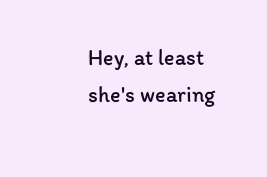Hey, at least she's wearing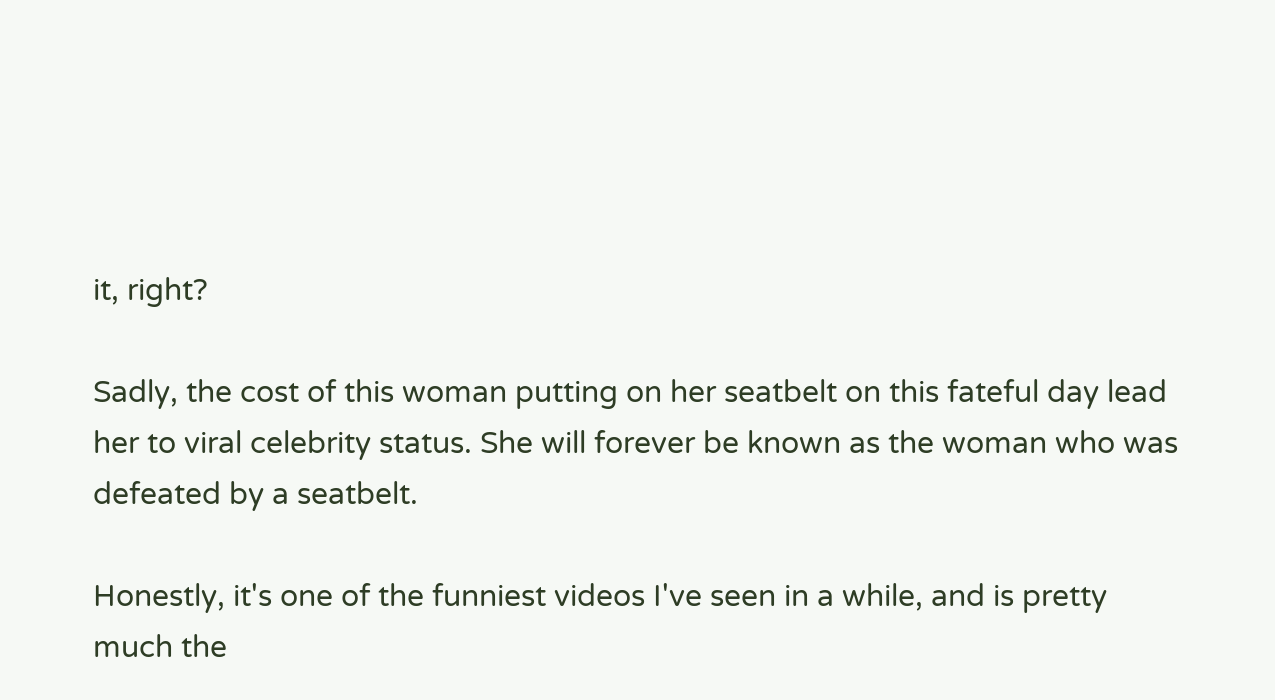it, right?

Sadly, the cost of this woman putting on her seatbelt on this fateful day lead her to viral celebrity status. She will forever be known as the woman who was defeated by a seatbelt.

Honestly, it's one of the funniest videos I've seen in a while, and is pretty much the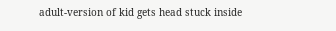adult-version of kid gets head stuck inside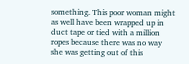something. This poor woman might as well have been wrapped up in duct tape or tied with a million ropes because there was no way she was getting out of this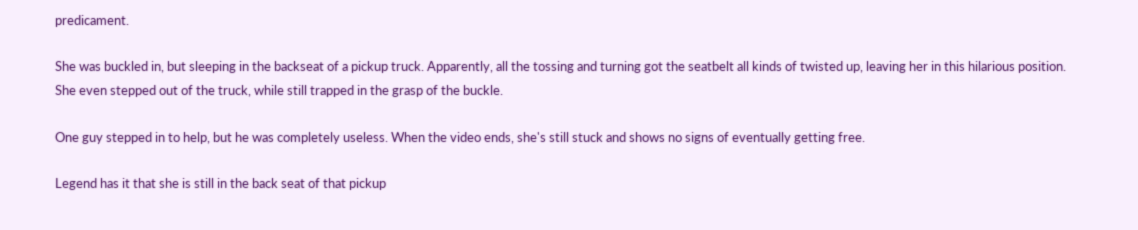predicament.

She was buckled in, but sleeping in the backseat of a pickup truck. Apparently, all the tossing and turning got the seatbelt all kinds of twisted up, leaving her in this hilarious position. She even stepped out of the truck, while still trapped in the grasp of the buckle.

One guy stepped in to help, but he was completely useless. When the video ends, she's still stuck and shows no signs of eventually getting free.

Legend has it that she is still in the back seat of that pickup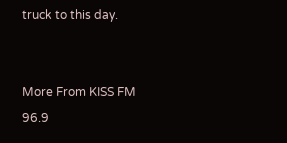truck to this day.


More From KISS FM 96.9